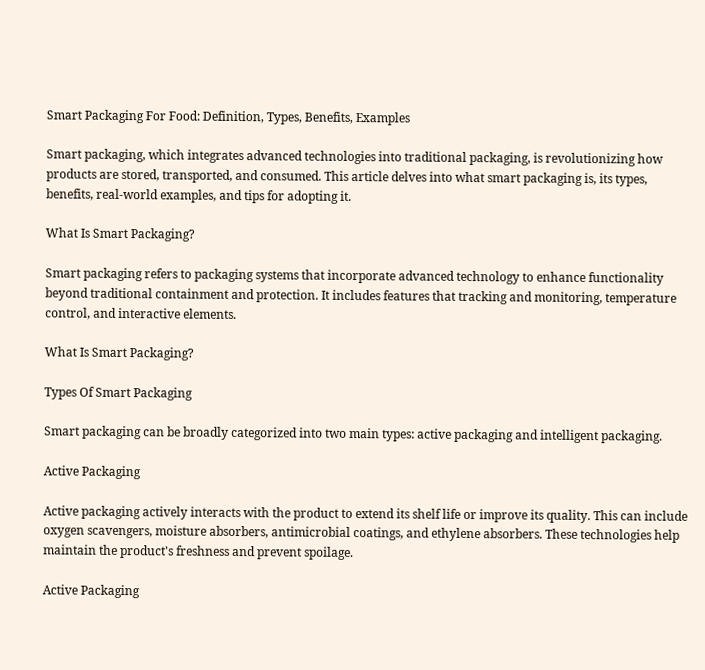Smart Packaging For Food: Definition, Types, Benefits, Examples

Smart packaging, which integrates advanced technologies into traditional packaging, is revolutionizing how products are stored, transported, and consumed. This article delves into what smart packaging is, its types, benefits, real-world examples, and tips for adopting it.

What Is Smart Packaging?

Smart packaging refers to packaging systems that incorporate advanced technology to enhance functionality beyond traditional containment and protection. It includes features that tracking and monitoring, temperature control, and interactive elements.

What Is Smart Packaging?

Types Of Smart Packaging

Smart packaging can be broadly categorized into two main types: active packaging and intelligent packaging.

Active Packaging

Active packaging actively interacts with the product to extend its shelf life or improve its quality. This can include oxygen scavengers, moisture absorbers, antimicrobial coatings, and ethylene absorbers. These technologies help maintain the product's freshness and prevent spoilage.

Active Packaging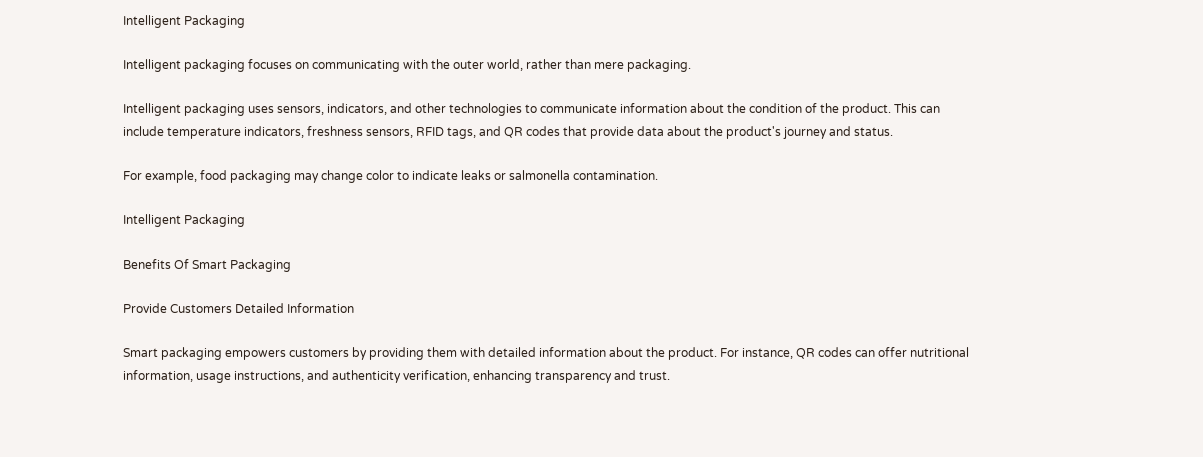Intelligent Packaging

Intelligent packaging focuses on communicating with the outer world, rather than mere packaging.

Intelligent packaging uses sensors, indicators, and other technologies to communicate information about the condition of the product. This can include temperature indicators, freshness sensors, RFID tags, and QR codes that provide data about the product's journey and status.

For example, food packaging may change color to indicate leaks or salmonella contamination.

Intelligent Packaging

Benefits Of Smart Packaging

Provide Customers Detailed Information

Smart packaging empowers customers by providing them with detailed information about the product. For instance, QR codes can offer nutritional information, usage instructions, and authenticity verification, enhancing transparency and trust.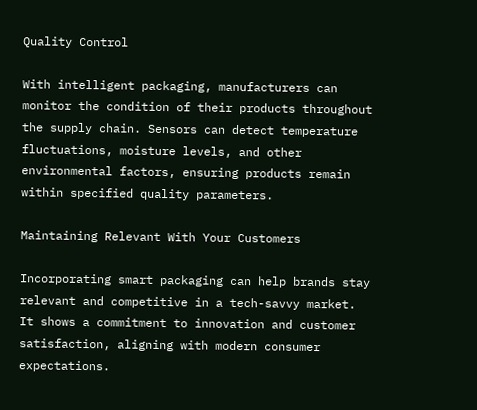Quality Control

With intelligent packaging, manufacturers can monitor the condition of their products throughout the supply chain. Sensors can detect temperature fluctuations, moisture levels, and other environmental factors, ensuring products remain within specified quality parameters.

Maintaining Relevant With Your Customers

Incorporating smart packaging can help brands stay relevant and competitive in a tech-savvy market. It shows a commitment to innovation and customer satisfaction, aligning with modern consumer expectations.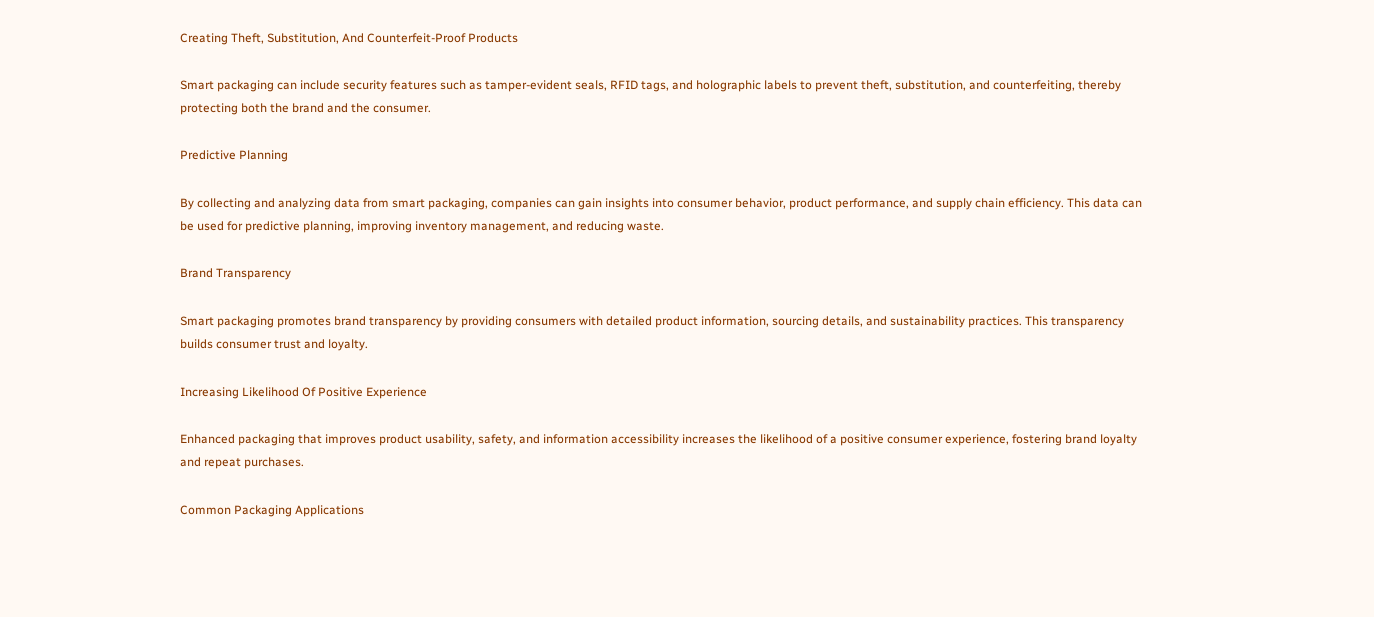Creating Theft, Substitution, And Counterfeit-Proof Products

Smart packaging can include security features such as tamper-evident seals, RFID tags, and holographic labels to prevent theft, substitution, and counterfeiting, thereby protecting both the brand and the consumer.

Predictive Planning

By collecting and analyzing data from smart packaging, companies can gain insights into consumer behavior, product performance, and supply chain efficiency. This data can be used for predictive planning, improving inventory management, and reducing waste.

Brand Transparency

Smart packaging promotes brand transparency by providing consumers with detailed product information, sourcing details, and sustainability practices. This transparency builds consumer trust and loyalty.

Increasing Likelihood Of Positive Experience

Enhanced packaging that improves product usability, safety, and information accessibility increases the likelihood of a positive consumer experience, fostering brand loyalty and repeat purchases.

Common Packaging Applications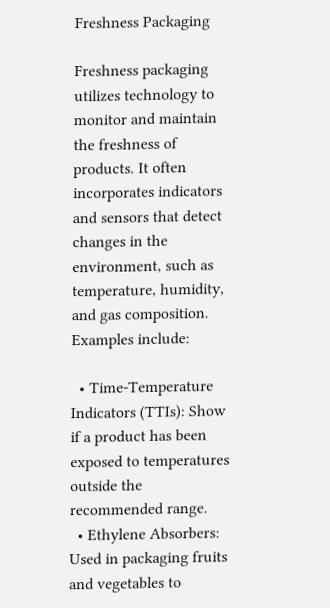Freshness Packaging

Freshness packaging utilizes technology to monitor and maintain the freshness of products. It often incorporates indicators and sensors that detect changes in the environment, such as temperature, humidity, and gas composition. Examples include:

  • Time-Temperature Indicators (TTIs): Show if a product has been exposed to temperatures outside the recommended range.
  • Ethylene Absorbers: Used in packaging fruits and vegetables to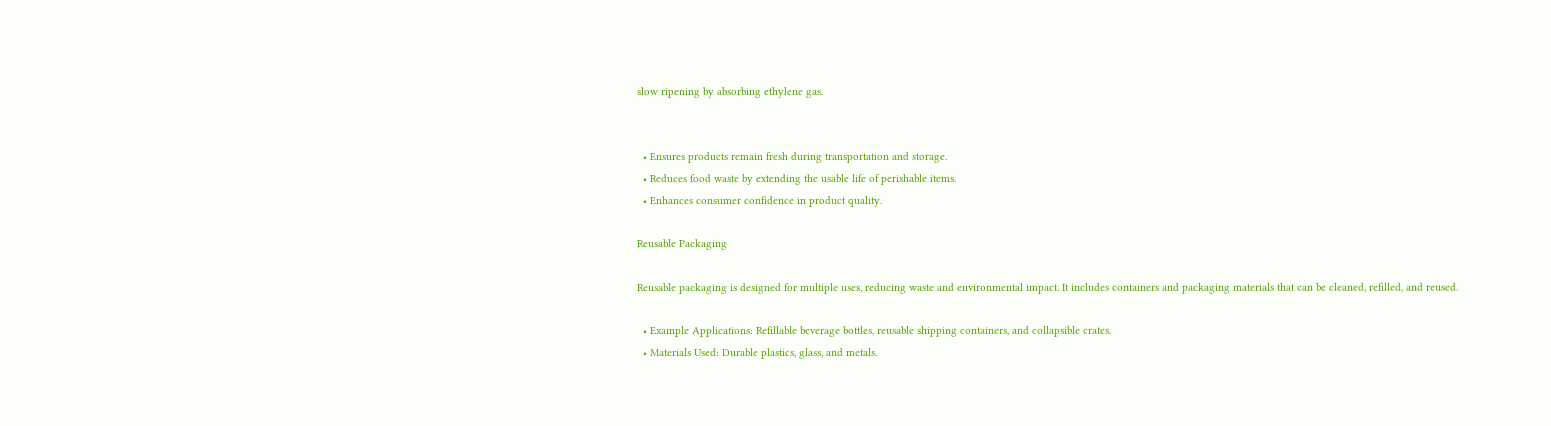slow ripening by absorbing ethylene gas.


  • Ensures products remain fresh during transportation and storage.
  • Reduces food waste by extending the usable life of perishable items.
  • Enhances consumer confidence in product quality.

Reusable Packaging

Reusable packaging is designed for multiple uses, reducing waste and environmental impact. It includes containers and packaging materials that can be cleaned, refilled, and reused.

  • Example Applications: Refillable beverage bottles, reusable shipping containers, and collapsible crates.
  • Materials Used: Durable plastics, glass, and metals.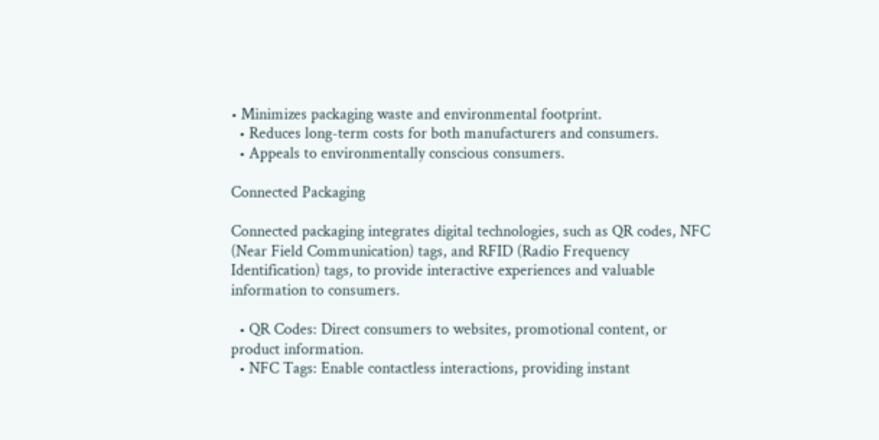• Minimizes packaging waste and environmental footprint.
  • Reduces long-term costs for both manufacturers and consumers.
  • Appeals to environmentally conscious consumers.

Connected Packaging

Connected packaging integrates digital technologies, such as QR codes, NFC (Near Field Communication) tags, and RFID (Radio Frequency Identification) tags, to provide interactive experiences and valuable information to consumers.

  • QR Codes: Direct consumers to websites, promotional content, or product information.
  • NFC Tags: Enable contactless interactions, providing instant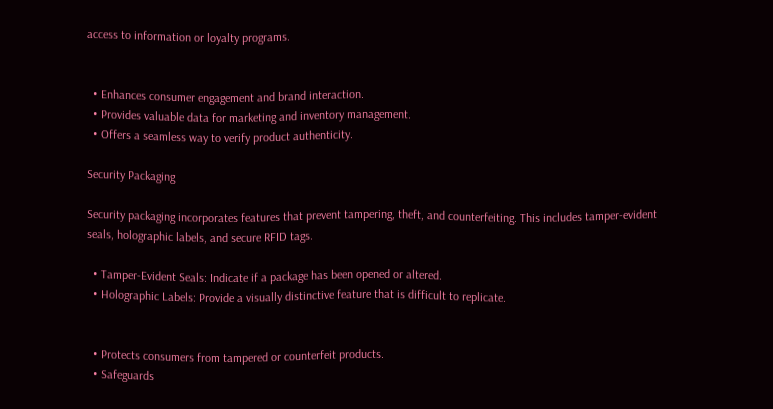access to information or loyalty programs.


  • Enhances consumer engagement and brand interaction.
  • Provides valuable data for marketing and inventory management.
  • Offers a seamless way to verify product authenticity.

Security Packaging

Security packaging incorporates features that prevent tampering, theft, and counterfeiting. This includes tamper-evident seals, holographic labels, and secure RFID tags.

  • Tamper-Evident Seals: Indicate if a package has been opened or altered.
  • Holographic Labels: Provide a visually distinctive feature that is difficult to replicate.


  • Protects consumers from tampered or counterfeit products.
  • Safeguards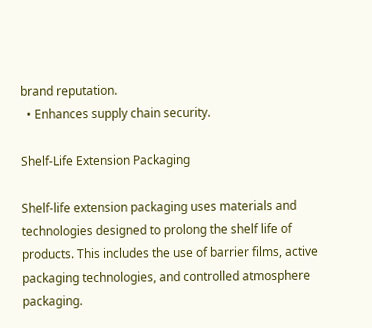brand reputation.
  • Enhances supply chain security.

Shelf-Life Extension Packaging

Shelf-life extension packaging uses materials and technologies designed to prolong the shelf life of products. This includes the use of barrier films, active packaging technologies, and controlled atmosphere packaging.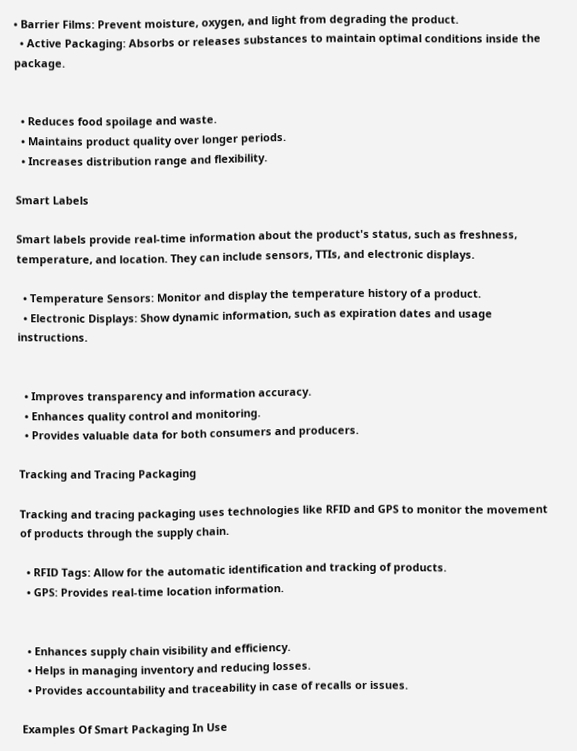• Barrier Films: Prevent moisture, oxygen, and light from degrading the product.
  • Active Packaging: Absorbs or releases substances to maintain optimal conditions inside the package.


  • Reduces food spoilage and waste.
  • Maintains product quality over longer periods.
  • Increases distribution range and flexibility.

Smart Labels

Smart labels provide real-time information about the product's status, such as freshness, temperature, and location. They can include sensors, TTIs, and electronic displays.

  • Temperature Sensors: Monitor and display the temperature history of a product.
  • Electronic Displays: Show dynamic information, such as expiration dates and usage instructions.


  • Improves transparency and information accuracy.
  • Enhances quality control and monitoring.
  • Provides valuable data for both consumers and producers.

Tracking and Tracing Packaging

Tracking and tracing packaging uses technologies like RFID and GPS to monitor the movement of products through the supply chain.

  • RFID Tags: Allow for the automatic identification and tracking of products.
  • GPS: Provides real-time location information.


  • Enhances supply chain visibility and efficiency.
  • Helps in managing inventory and reducing losses.
  • Provides accountability and traceability in case of recalls or issues.

Examples Of Smart Packaging In Use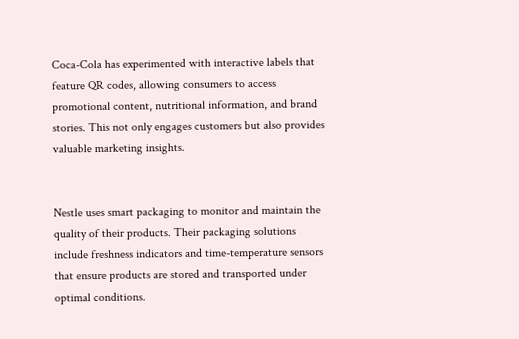Coca-Cola has experimented with interactive labels that feature QR codes, allowing consumers to access promotional content, nutritional information, and brand stories. This not only engages customers but also provides valuable marketing insights.


Nestle uses smart packaging to monitor and maintain the quality of their products. Their packaging solutions include freshness indicators and time-temperature sensors that ensure products are stored and transported under optimal conditions.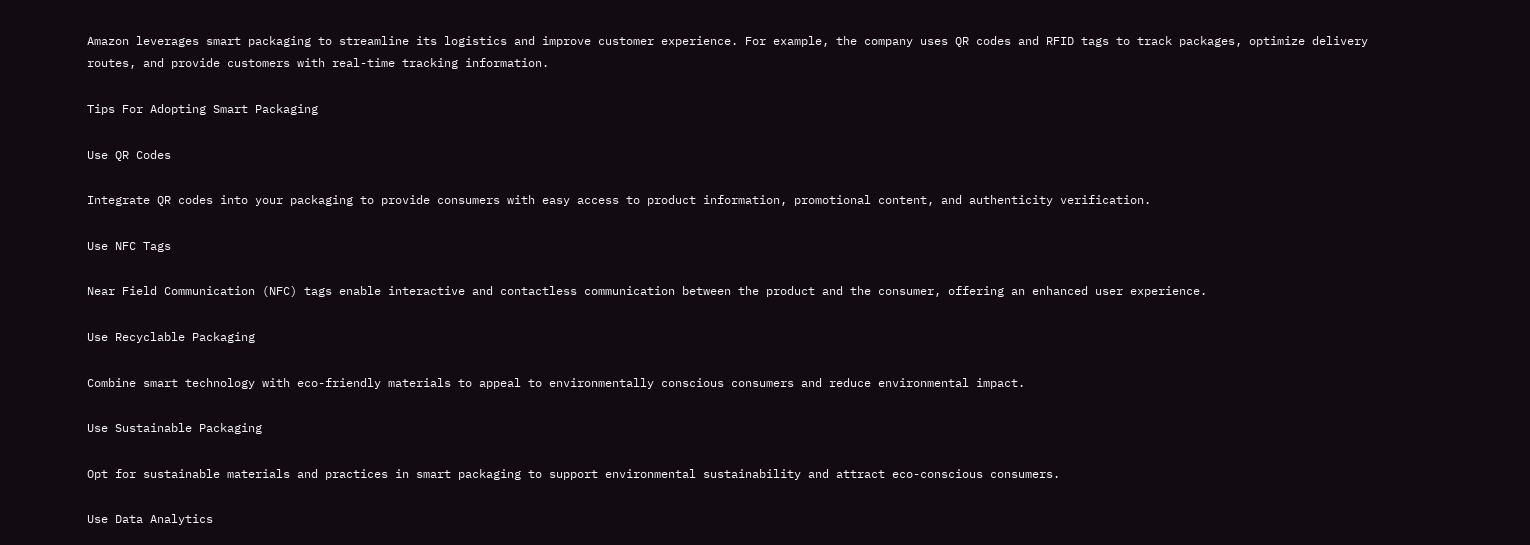Amazon leverages smart packaging to streamline its logistics and improve customer experience. For example, the company uses QR codes and RFID tags to track packages, optimize delivery routes, and provide customers with real-time tracking information.

Tips For Adopting Smart Packaging

Use QR Codes

Integrate QR codes into your packaging to provide consumers with easy access to product information, promotional content, and authenticity verification.

Use NFC Tags

Near Field Communication (NFC) tags enable interactive and contactless communication between the product and the consumer, offering an enhanced user experience.

Use Recyclable Packaging

Combine smart technology with eco-friendly materials to appeal to environmentally conscious consumers and reduce environmental impact.

Use Sustainable Packaging

Opt for sustainable materials and practices in smart packaging to support environmental sustainability and attract eco-conscious consumers.

Use Data Analytics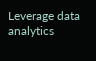Leverage data analytics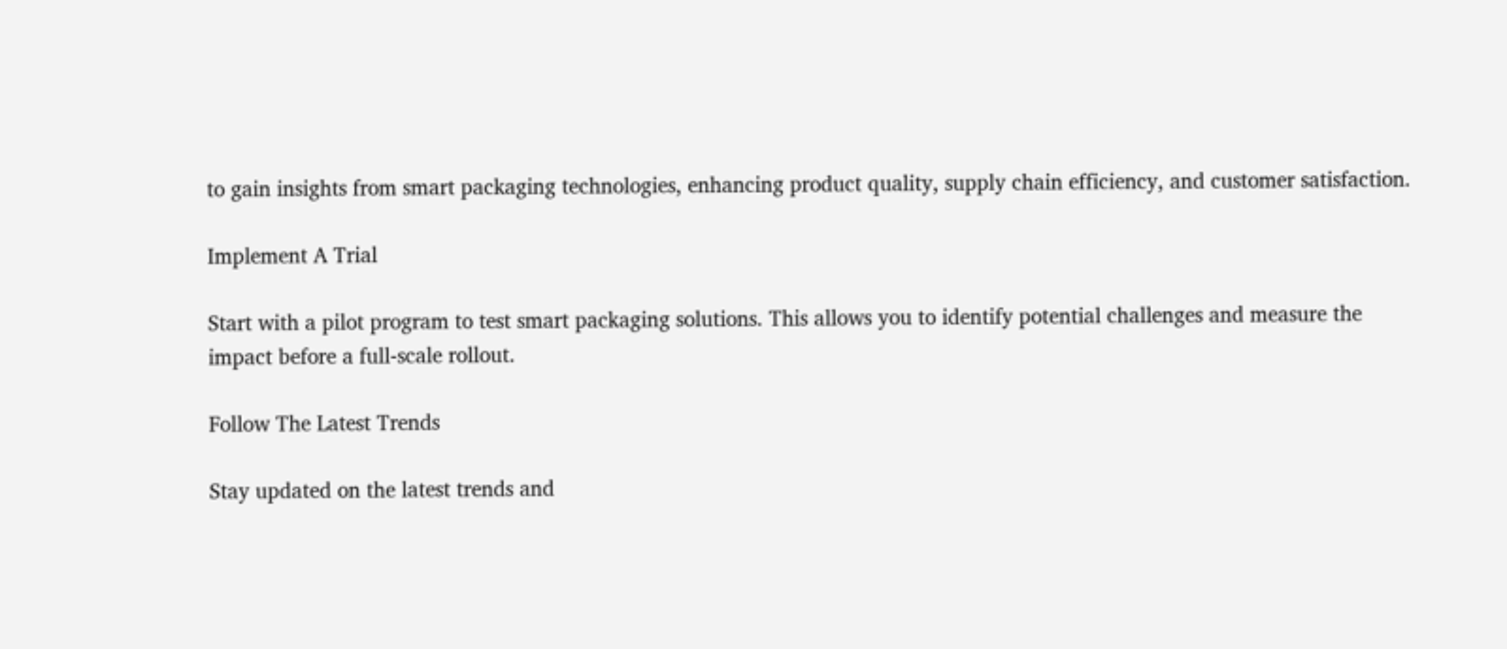to gain insights from smart packaging technologies, enhancing product quality, supply chain efficiency, and customer satisfaction.

Implement A Trial

Start with a pilot program to test smart packaging solutions. This allows you to identify potential challenges and measure the impact before a full-scale rollout.

Follow The Latest Trends

Stay updated on the latest trends and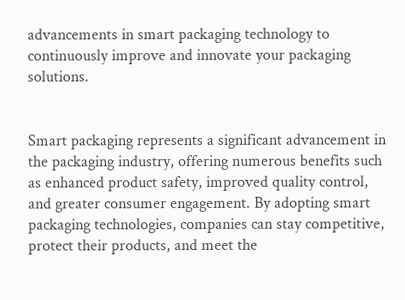advancements in smart packaging technology to continuously improve and innovate your packaging solutions.


Smart packaging represents a significant advancement in the packaging industry, offering numerous benefits such as enhanced product safety, improved quality control, and greater consumer engagement. By adopting smart packaging technologies, companies can stay competitive, protect their products, and meet the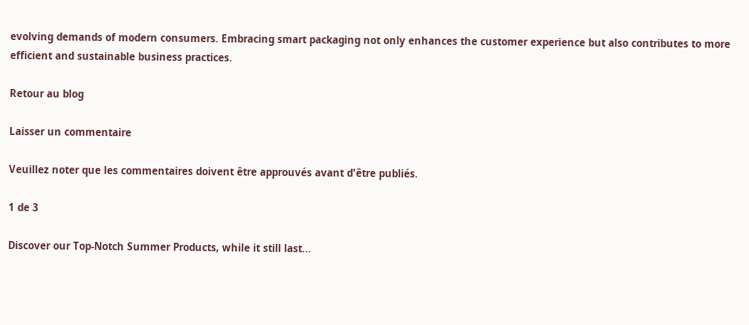evolving demands of modern consumers. Embracing smart packaging not only enhances the customer experience but also contributes to more efficient and sustainable business practices.

Retour au blog

Laisser un commentaire

Veuillez noter que les commentaires doivent être approuvés avant d'être publiés.

1 de 3

Discover our Top-Notch Summer Products, while it still last...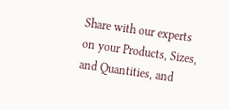Share with our experts on your Products, Sizes, and Quantities, and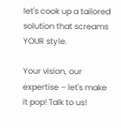let's cook up a tailored solution that screams YOUR style.

Your vision, our expertise – let's make it pop! Talk to us!